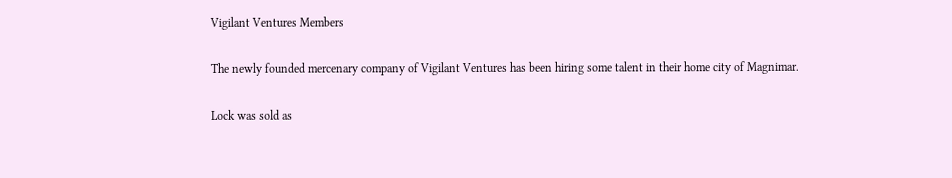Vigilant Ventures Members

The newly founded mercenary company of Vigilant Ventures has been hiring some talent in their home city of Magnimar.

Lock was sold as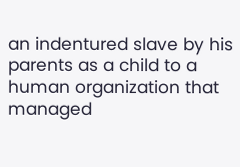an indentured slave by his parents as a child to a human organization that managed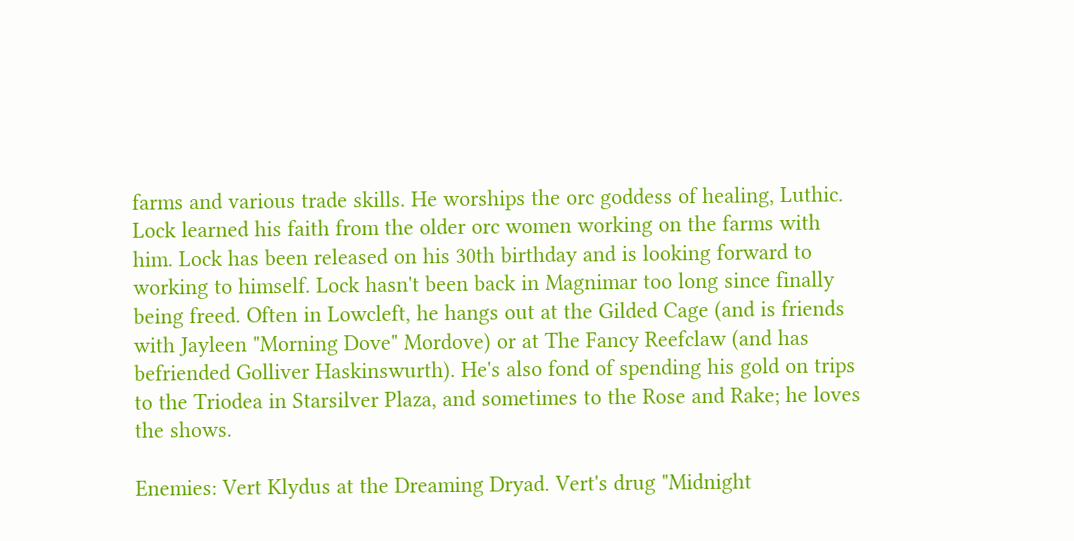farms and various trade skills. He worships the orc goddess of healing, Luthic. Lock learned his faith from the older orc women working on the farms with him. Lock has been released on his 30th birthday and is looking forward to working to himself. Lock hasn't been back in Magnimar too long since finally being freed. Often in Lowcleft, he hangs out at the Gilded Cage (and is friends with Jayleen "Morning Dove" Mordove) or at The Fancy Reefclaw (and has befriended Golliver Haskinswurth). He's also fond of spending his gold on trips to the Triodea in Starsilver Plaza, and sometimes to the Rose and Rake; he loves the shows.

Enemies: Vert Klydus at the Dreaming Dryad. Vert's drug "Midnight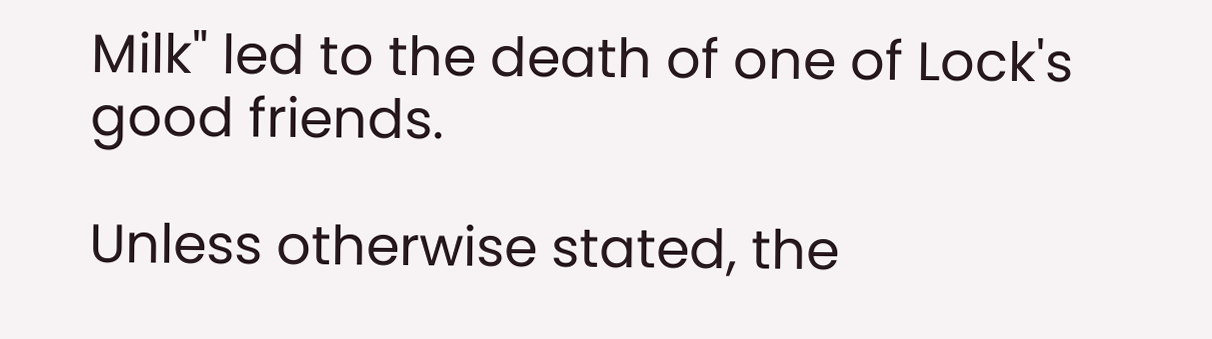Milk" led to the death of one of Lock's good friends.

Unless otherwise stated, the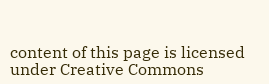content of this page is licensed under Creative Commons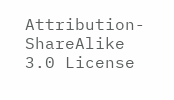Attribution-ShareAlike 3.0 License